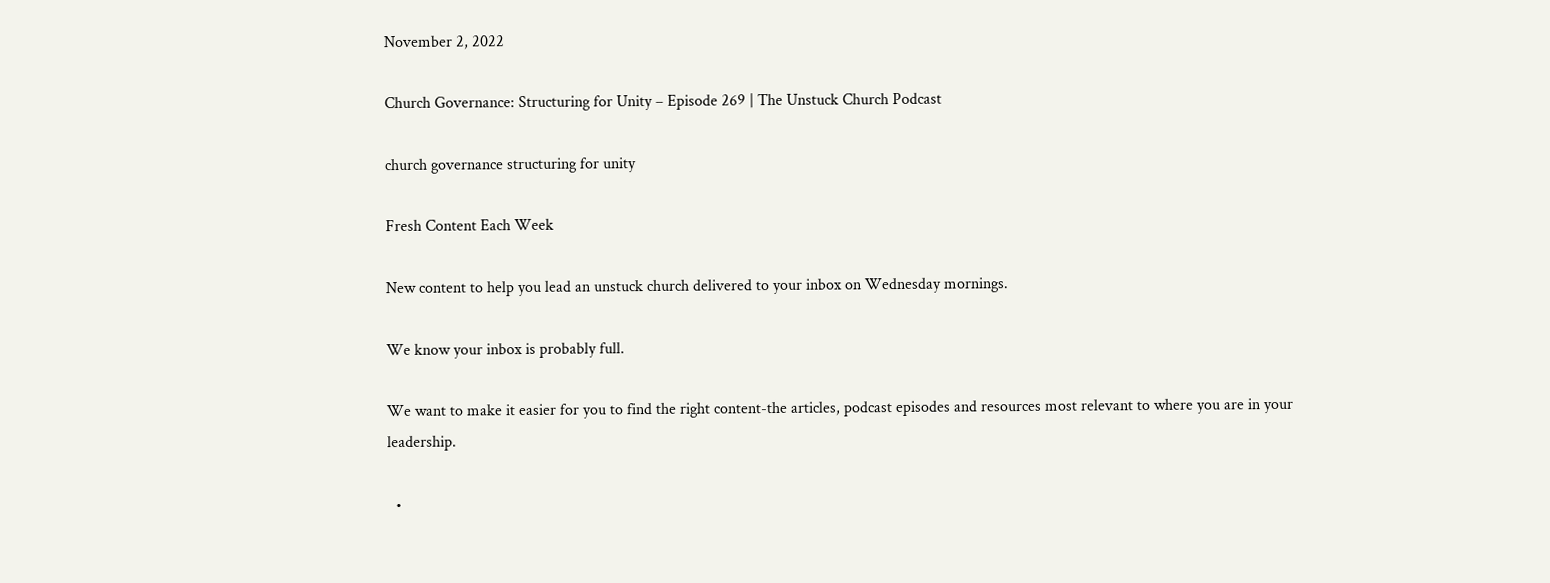November 2, 2022

Church Governance: Structuring for Unity – Episode 269 | The Unstuck Church Podcast

church governance structuring for unity

Fresh Content Each Week

New content to help you lead an unstuck church delivered to your inbox on Wednesday mornings.

We know your inbox is probably full.

We want to make it easier for you to find the right content-the articles, podcast episodes and resources most relevant to where you are in your leadership.

  •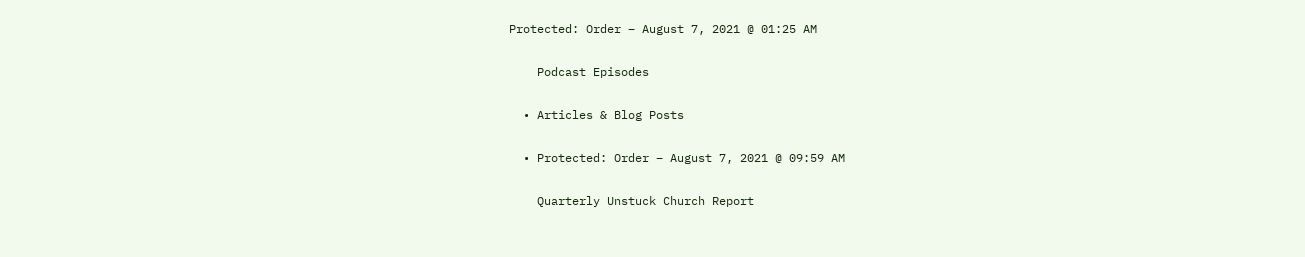Protected: Order – August 7, 2021 @ 01:25 AM

    Podcast Episodes

  • Articles & Blog Posts

  • Protected: Order – August 7, 2021 @ 09:59 AM

    Quarterly Unstuck Church Report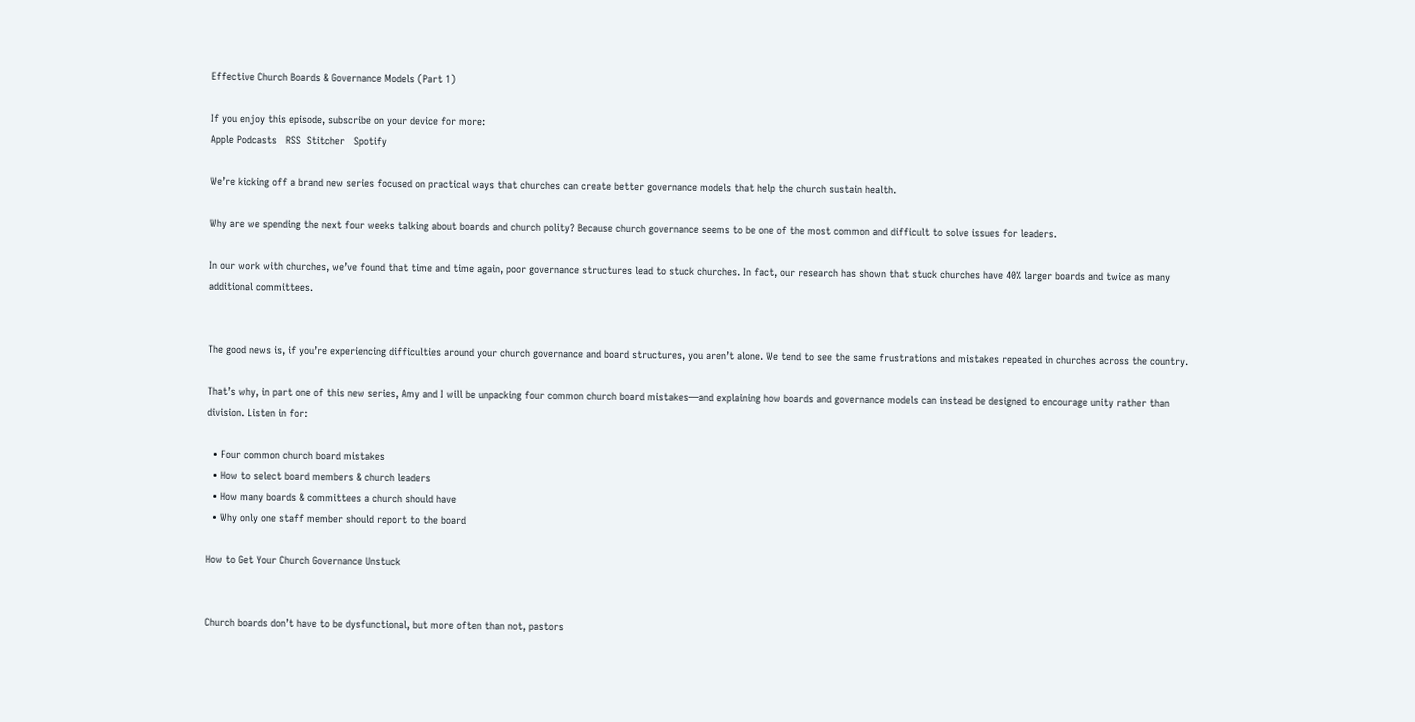Effective Church Boards & Governance Models (Part 1)

If you enjoy this episode, subscribe on your device for more:
Apple Podcasts   RSS  Stitcher   Spotify

We’re kicking off a brand new series focused on practical ways that churches can create better governance models that help the church sustain health.

Why are we spending the next four weeks talking about boards and church polity? Because church governance seems to be one of the most common and difficult to solve issues for leaders.

In our work with churches, we’ve found that time and time again, poor governance structures lead to stuck churches. In fact, our research has shown that stuck churches have 40% larger boards and twice as many additional committees.


The good news is, if you’re experiencing difficulties around your church governance and board structures, you aren’t alone. We tend to see the same frustrations and mistakes repeated in churches across the country.

That’s why, in part one of this new series, Amy and I will be unpacking four common church board mistakes—and explaining how boards and governance models can instead be designed to encourage unity rather than division. Listen in for:

  • Four common church board mistakes
  • How to select board members & church leaders
  • How many boards & committees a church should have
  • Why only one staff member should report to the board

How to Get Your Church Governance Unstuck


Church boards don’t have to be dysfunctional, but more often than not, pastors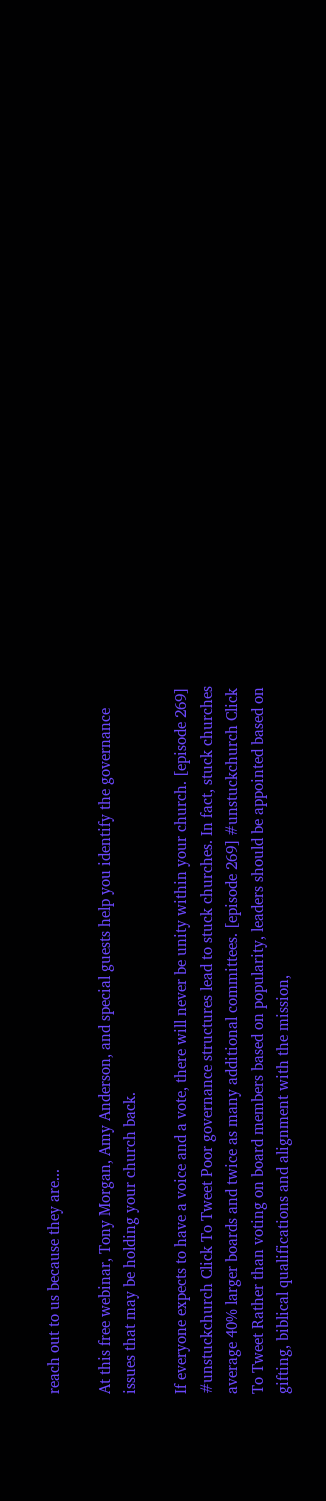reach out to us because they are...

At this free webinar, Tony Morgan, Amy Anderson, and special guests help you identify the governance issues that may be holding your church back.

If everyone expects to have a voice and a vote, there will never be unity within your church. [episode 269] #unstuckchurch Click To Tweet Poor governance structures lead to stuck churches. In fact, stuck churches average 40% larger boards and twice as many additional committees. [episode 269] #unstuckchurch Click To Tweet Rather than voting on board members based on popularity, leaders should be appointed based on gifting, biblical qualifications and alignment with the mission,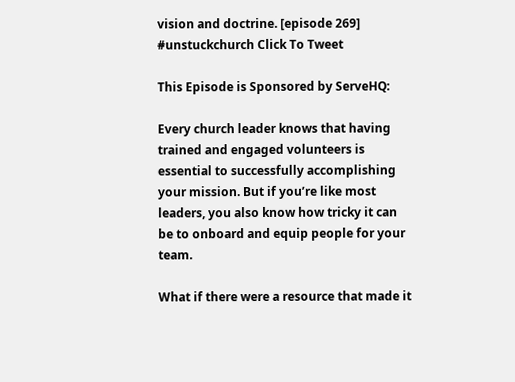vision and doctrine. [episode 269] #unstuckchurch Click To Tweet

This Episode is Sponsored by ServeHQ:

Every church leader knows that having trained and engaged volunteers is essential to successfully accomplishing your mission. But if you’re like most leaders, you also know how tricky it can be to onboard and equip people for your team.

What if there were a resource that made it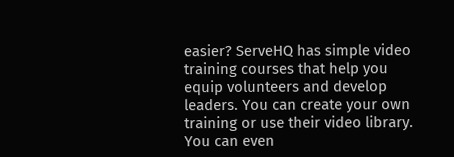easier? ServeHQ has simple video training courses that help you equip volunteers and develop leaders. You can create your own training or use their video library. You can even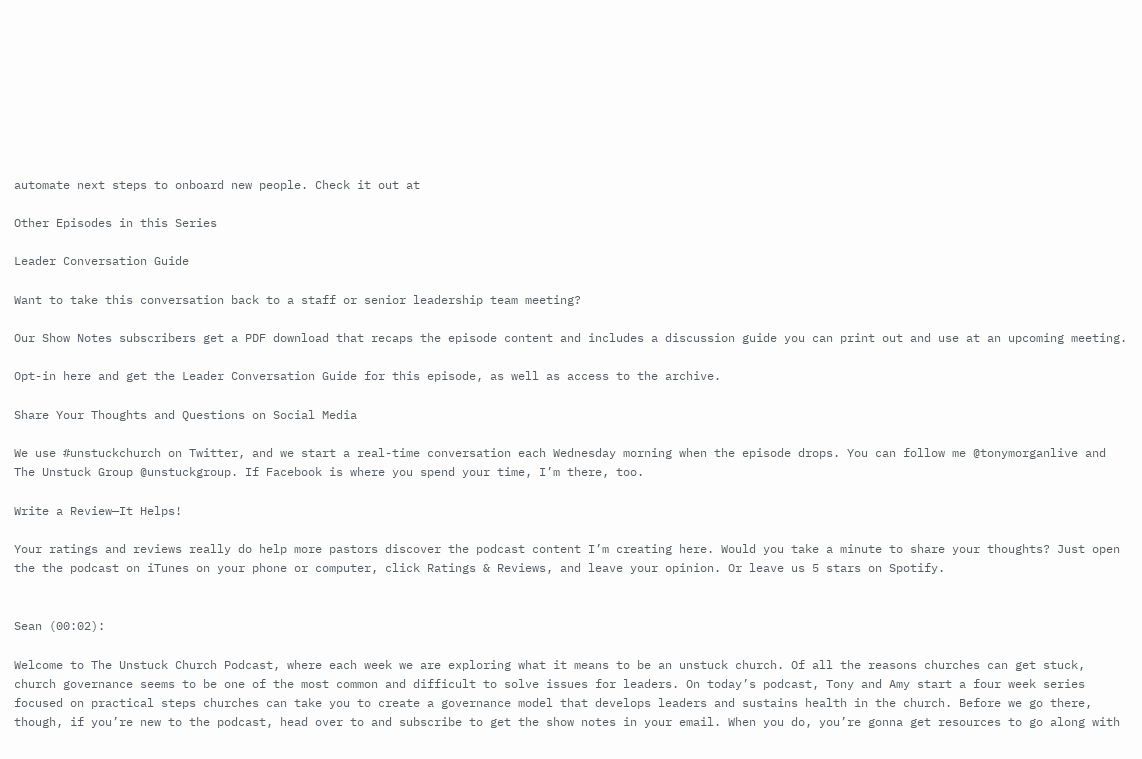automate next steps to onboard new people. Check it out at

Other Episodes in this Series

Leader Conversation Guide

Want to take this conversation back to a staff or senior leadership team meeting?

Our Show Notes subscribers get a PDF download that recaps the episode content and includes a discussion guide you can print out and use at an upcoming meeting.

Opt-in here and get the Leader Conversation Guide for this episode, as well as access to the archive.

Share Your Thoughts and Questions on Social Media

We use #unstuckchurch on Twitter, and we start a real-time conversation each Wednesday morning when the episode drops. You can follow me @tonymorganlive and The Unstuck Group @unstuckgroup. If Facebook is where you spend your time, I’m there, too.

Write a Review—It Helps!

Your ratings and reviews really do help more pastors discover the podcast content I’m creating here. Would you take a minute to share your thoughts? Just open the the podcast on iTunes on your phone or computer, click Ratings & Reviews, and leave your opinion. Or leave us 5 stars on Spotify.


Sean (00:02):

Welcome to The Unstuck Church Podcast, where each week we are exploring what it means to be an unstuck church. Of all the reasons churches can get stuck, church governance seems to be one of the most common and difficult to solve issues for leaders. On today’s podcast, Tony and Amy start a four week series focused on practical steps churches can take you to create a governance model that develops leaders and sustains health in the church. Before we go there, though, if you’re new to the podcast, head over to and subscribe to get the show notes in your email. When you do, you’re gonna get resources to go along with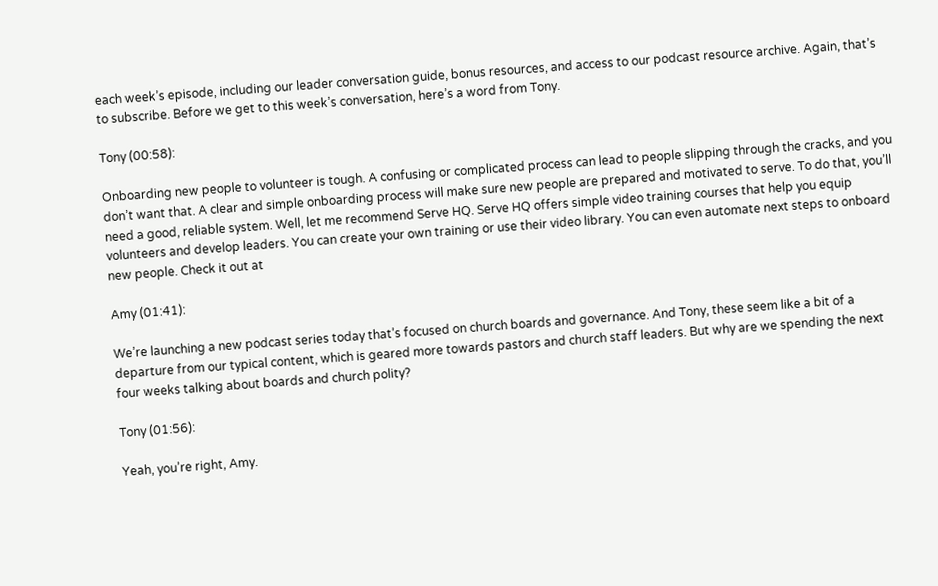each week’s episode, including our leader conversation guide, bonus resources, and access to our podcast resource archive. Again, that’s to subscribe. Before we get to this week’s conversation, here’s a word from Tony.

Tony (00:58):

Onboarding new people to volunteer is tough. A confusing or complicated process can lead to people slipping through the cracks, and you don’t want that. A clear and simple onboarding process will make sure new people are prepared and motivated to serve. To do that, you’ll need a good, reliable system. Well, let me recommend Serve HQ. Serve HQ offers simple video training courses that help you equip volunteers and develop leaders. You can create your own training or use their video library. You can even automate next steps to onboard new people. Check it out at

Amy (01:41):

We’re launching a new podcast series today that’s focused on church boards and governance. And Tony, these seem like a bit of a departure from our typical content, which is geared more towards pastors and church staff leaders. But why are we spending the next four weeks talking about boards and church polity?

Tony (01:56):

Yeah, you’re right, Amy.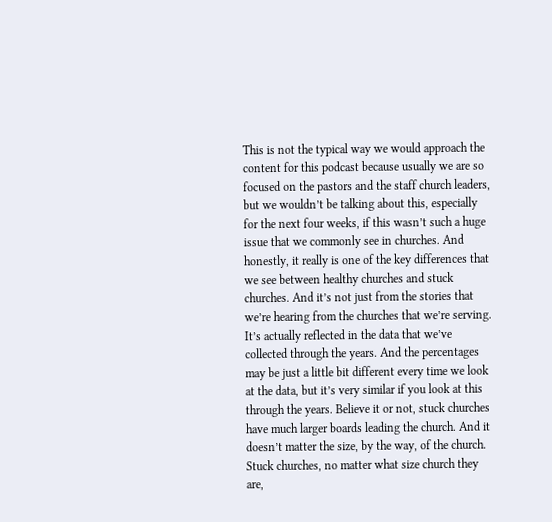This is not the typical way we would approach the content for this podcast because usually we are so focused on the pastors and the staff church leaders, but we wouldn’t be talking about this, especially for the next four weeks, if this wasn’t such a huge issue that we commonly see in churches. And honestly, it really is one of the key differences that we see between healthy churches and stuck churches. And it’s not just from the stories that we’re hearing from the churches that we’re serving. It’s actually reflected in the data that we’ve collected through the years. And the percentages may be just a little bit different every time we look at the data, but it’s very similar if you look at this through the years. Believe it or not, stuck churches have much larger boards leading the church. And it doesn’t matter the size, by the way, of the church. Stuck churches, no matter what size church they are,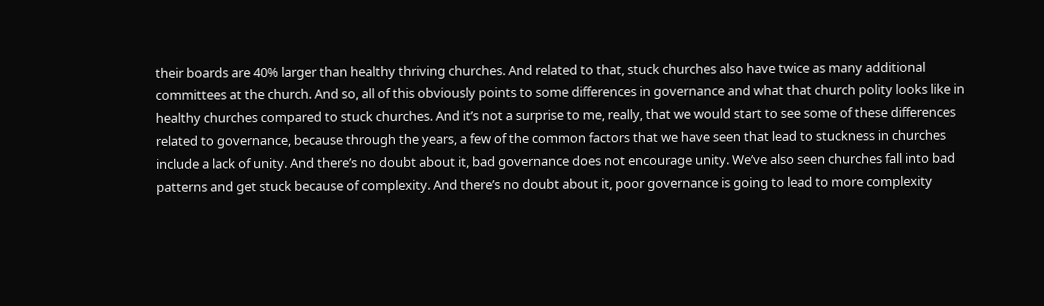their boards are 40% larger than healthy thriving churches. And related to that, stuck churches also have twice as many additional committees at the church. And so, all of this obviously points to some differences in governance and what that church polity looks like in healthy churches compared to stuck churches. And it’s not a surprise to me, really, that we would start to see some of these differences related to governance, because through the years, a few of the common factors that we have seen that lead to stuckness in churches include a lack of unity. And there’s no doubt about it, bad governance does not encourage unity. We’ve also seen churches fall into bad patterns and get stuck because of complexity. And there’s no doubt about it, poor governance is going to lead to more complexity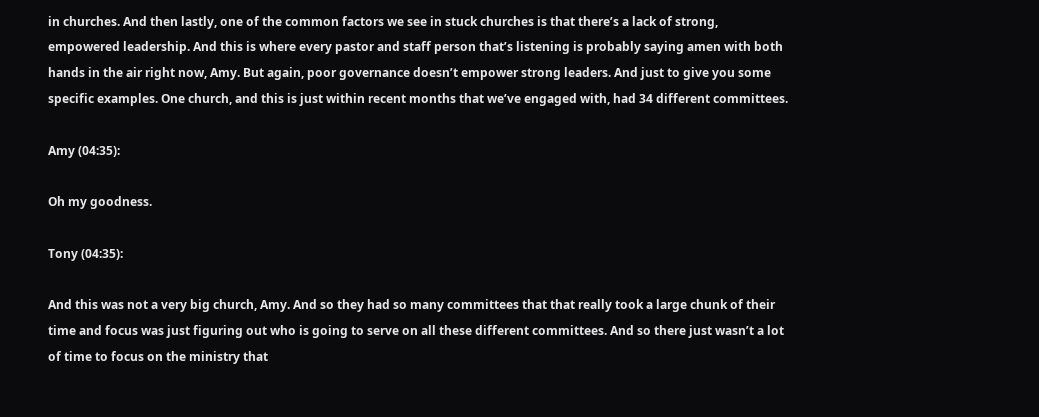in churches. And then lastly, one of the common factors we see in stuck churches is that there’s a lack of strong, empowered leadership. And this is where every pastor and staff person that’s listening is probably saying amen with both hands in the air right now, Amy. But again, poor governance doesn’t empower strong leaders. And just to give you some specific examples. One church, and this is just within recent months that we’ve engaged with, had 34 different committees.

Amy (04:35):

Oh my goodness.

Tony (04:35):

And this was not a very big church, Amy. And so they had so many committees that that really took a large chunk of their time and focus was just figuring out who is going to serve on all these different committees. And so there just wasn’t a lot of time to focus on the ministry that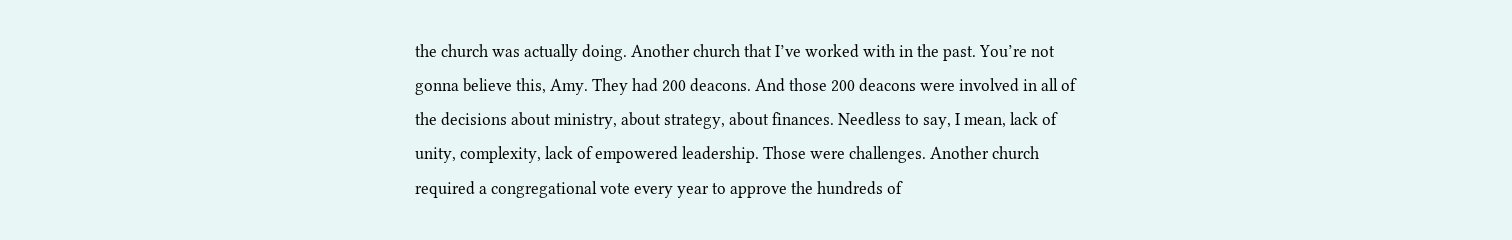the church was actually doing. Another church that I’ve worked with in the past. You’re not gonna believe this, Amy. They had 200 deacons. And those 200 deacons were involved in all of the decisions about ministry, about strategy, about finances. Needless to say, I mean, lack of unity, complexity, lack of empowered leadership. Those were challenges. Another church required a congregational vote every year to approve the hundreds of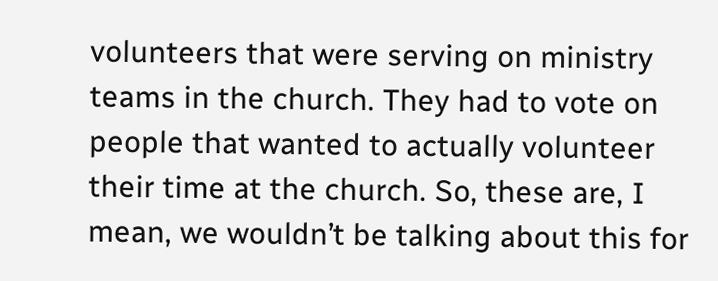volunteers that were serving on ministry teams in the church. They had to vote on people that wanted to actually volunteer their time at the church. So, these are, I mean, we wouldn’t be talking about this for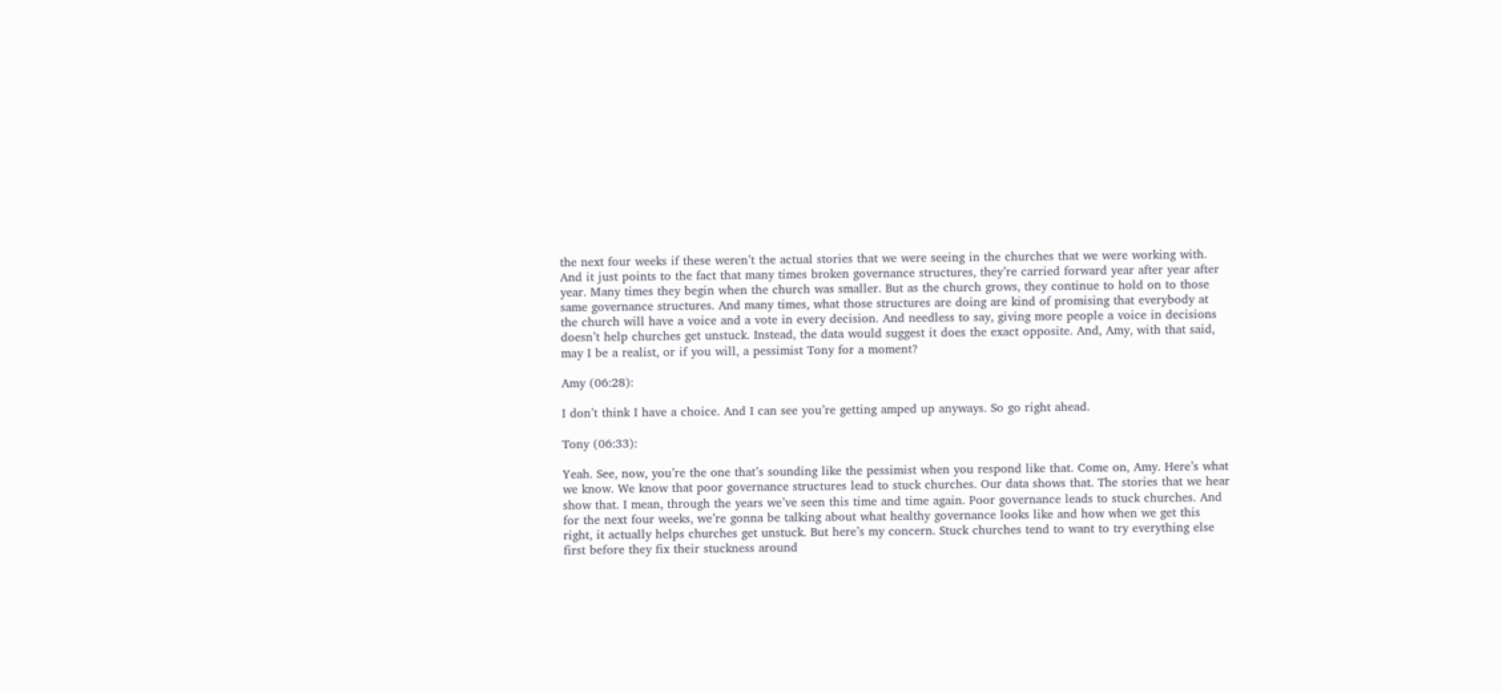the next four weeks if these weren’t the actual stories that we were seeing in the churches that we were working with. And it just points to the fact that many times broken governance structures, they’re carried forward year after year after year. Many times they begin when the church was smaller. But as the church grows, they continue to hold on to those same governance structures. And many times, what those structures are doing are kind of promising that everybody at the church will have a voice and a vote in every decision. And needless to say, giving more people a voice in decisions doesn’t help churches get unstuck. Instead, the data would suggest it does the exact opposite. And, Amy, with that said, may I be a realist, or if you will, a pessimist Tony for a moment?

Amy (06:28):

I don’t think I have a choice. And I can see you’re getting amped up anyways. So go right ahead.

Tony (06:33):

Yeah. See, now, you’re the one that’s sounding like the pessimist when you respond like that. Come on, Amy. Here’s what we know. We know that poor governance structures lead to stuck churches. Our data shows that. The stories that we hear show that. I mean, through the years we’ve seen this time and time again. Poor governance leads to stuck churches. And for the next four weeks, we’re gonna be talking about what healthy governance looks like and how when we get this right, it actually helps churches get unstuck. But here’s my concern. Stuck churches tend to want to try everything else first before they fix their stuckness around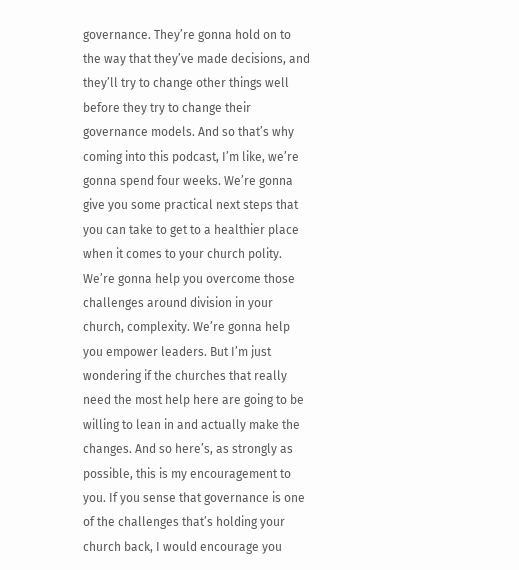governance. They’re gonna hold on to the way that they’ve made decisions, and they’ll try to change other things well before they try to change their governance models. And so that’s why coming into this podcast, I’m like, we’re gonna spend four weeks. We’re gonna give you some practical next steps that you can take to get to a healthier place when it comes to your church polity. We’re gonna help you overcome those challenges around division in your church, complexity. We’re gonna help you empower leaders. But I’m just wondering if the churches that really need the most help here are going to be willing to lean in and actually make the changes. And so here’s, as strongly as possible, this is my encouragement to you. If you sense that governance is one of the challenges that’s holding your church back, I would encourage you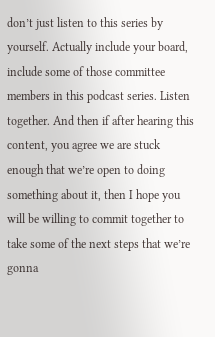don’t just listen to this series by yourself. Actually include your board, include some of those committee members in this podcast series. Listen together. And then if after hearing this content, you agree we are stuck enough that we’re open to doing something about it, then I hope you will be willing to commit together to take some of the next steps that we’re gonna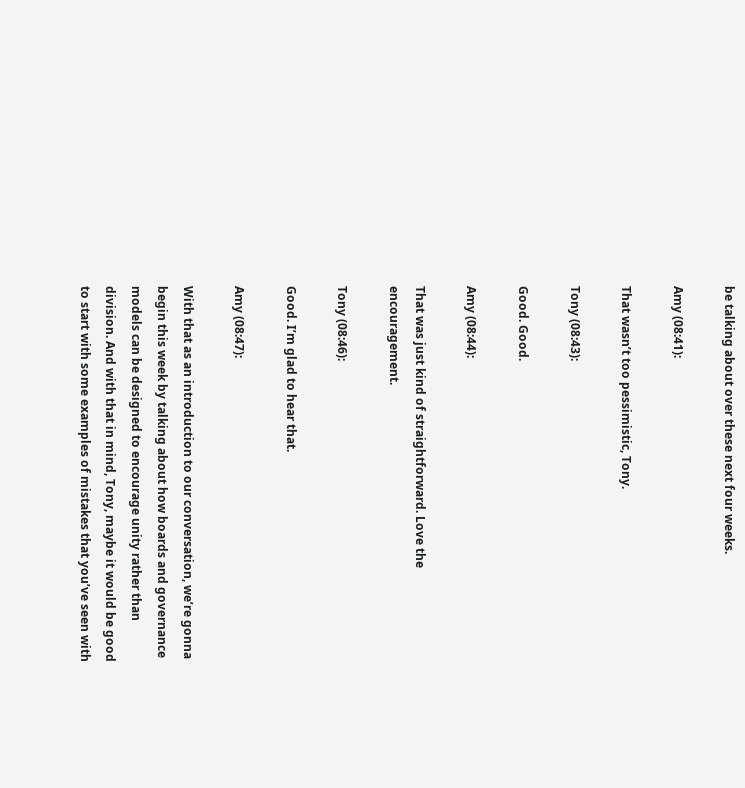be talking about over these next four weeks.

Amy (08:41):

That wasn’t too pessimistic, Tony.

Tony (08:43):

Good. Good.

Amy (08:44):

That was just kind of straightforward. Love the encouragement.

Tony (08:46):

Good. I’m glad to hear that.

Amy (08:47):

With that as an introduction to our conversation, we’re gonna begin this week by talking about how boards and governance models can be designed to encourage unity rather than division. And with that in mind, Tony, maybe it would be good to start with some examples of mistakes that you’ve seen with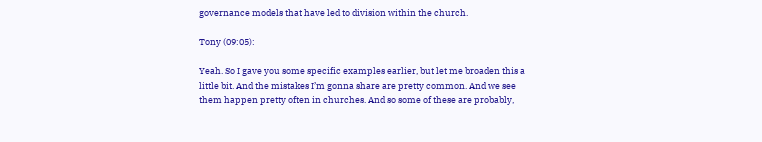governance models that have led to division within the church.

Tony (09:05):

Yeah. So I gave you some specific examples earlier, but let me broaden this a little bit. And the mistakes I’m gonna share are pretty common. And we see them happen pretty often in churches. And so some of these are probably,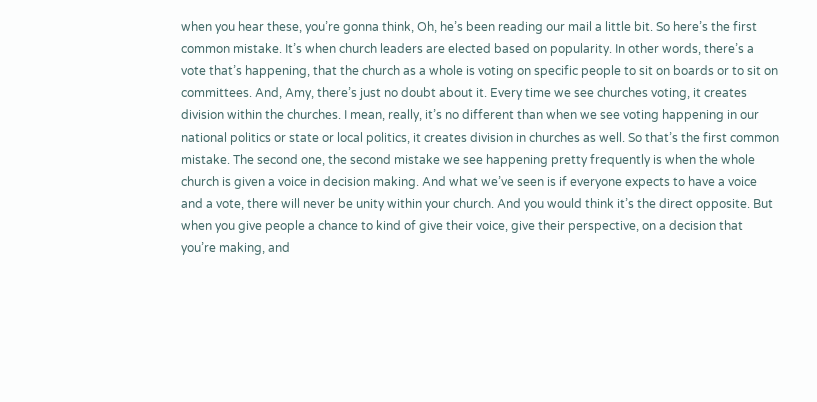when you hear these, you’re gonna think, Oh, he’s been reading our mail a little bit. So here’s the first common mistake. It’s when church leaders are elected based on popularity. In other words, there’s a vote that’s happening, that the church as a whole is voting on specific people to sit on boards or to sit on committees. And, Amy, there’s just no doubt about it. Every time we see churches voting, it creates division within the churches. I mean, really, it’s no different than when we see voting happening in our national politics or state or local politics, it creates division in churches as well. So that’s the first common mistake. The second one, the second mistake we see happening pretty frequently is when the whole church is given a voice in decision making. And what we’ve seen is if everyone expects to have a voice and a vote, there will never be unity within your church. And you would think it’s the direct opposite. But when you give people a chance to kind of give their voice, give their perspective, on a decision that you’re making, and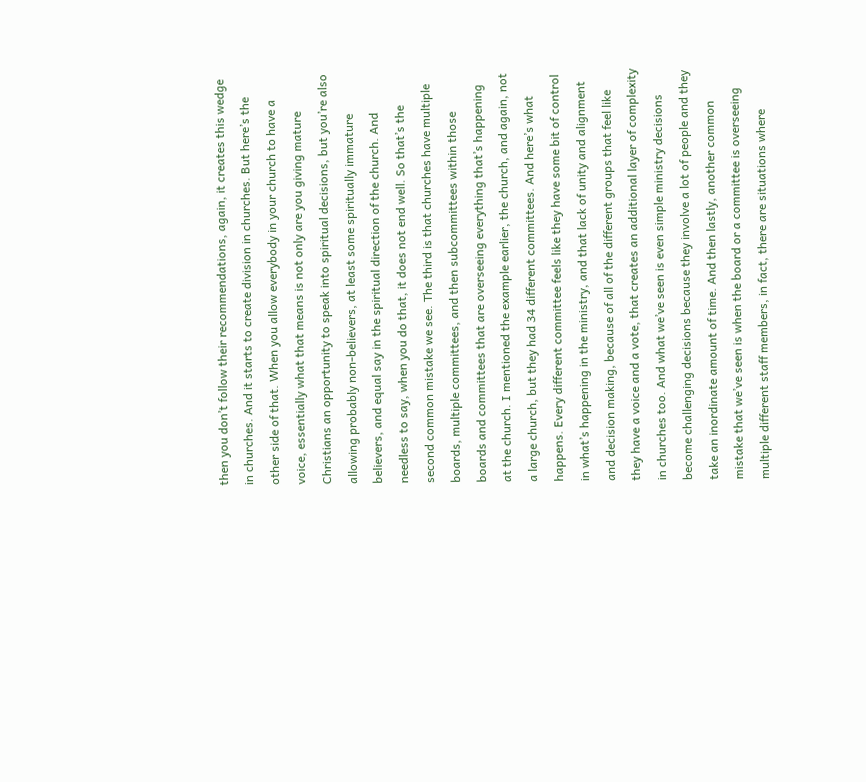then you don’t follow their recommendations, again, it creates this wedge in churches. And it starts to create division in churches. But here’s the other side of that. When you allow everybody in your church to have a voice, essentially what that means is not only are you giving mature Christians an opportunity to speak into spiritual decisions, but you’re also allowing probably non-believers, at least some spiritually immature believers, and equal say in the spiritual direction of the church. And needless to say, when you do that, it does not end well. So that’s the second common mistake we see. The third is that churches have multiple boards, multiple committees, and then subcommittees within those boards and committees that are overseeing everything that’s happening at the church. I mentioned the example earlier, the church, and again, not a large church, but they had 34 different committees. And here’s what happens. Every different committee feels like they have some bit of control in what’s happening in the ministry, and that lack of unity and alignment and decision making, because of all of the different groups that feel like they have a voice and a vote, that creates an additional layer of complexity in churches too. And what we’ve seen is even simple ministry decisions become challenging decisions because they involve a lot of people and they take an inordinate amount of time. And then lastly, another common mistake that we’ve seen is when the board or a committee is overseeing multiple different staff members, in fact, there are situations where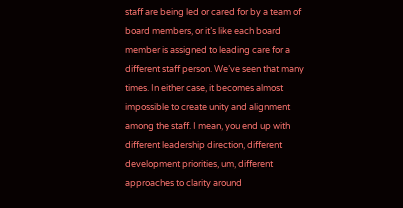staff are being led or cared for by a team of board members, or it’s like each board member is assigned to leading care for a different staff person. We’ve seen that many times. In either case, it becomes almost impossible to create unity and alignment among the staff. I mean, you end up with different leadership direction, different development priorities, um, different approaches to clarity around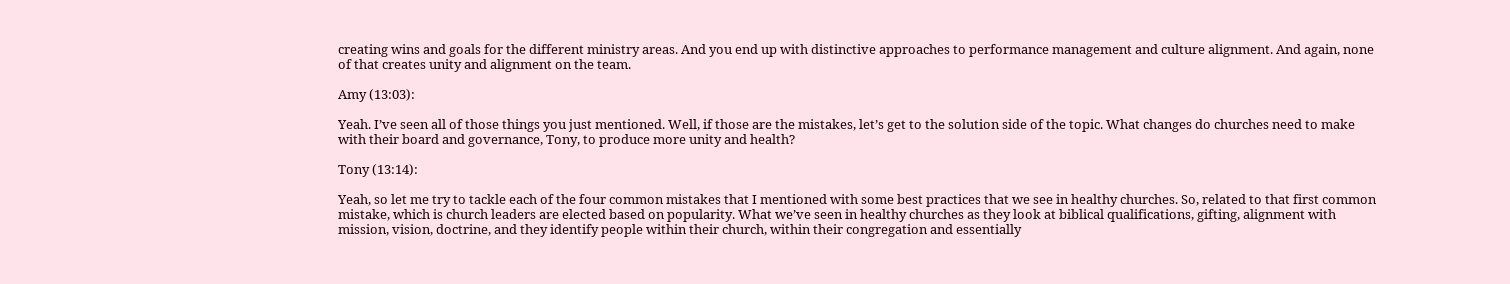creating wins and goals for the different ministry areas. And you end up with distinctive approaches to performance management and culture alignment. And again, none of that creates unity and alignment on the team.

Amy (13:03):

Yeah. I’ve seen all of those things you just mentioned. Well, if those are the mistakes, let’s get to the solution side of the topic. What changes do churches need to make with their board and governance, Tony, to produce more unity and health?

Tony (13:14):

Yeah, so let me try to tackle each of the four common mistakes that I mentioned with some best practices that we see in healthy churches. So, related to that first common mistake, which is church leaders are elected based on popularity. What we’ve seen in healthy churches as they look at biblical qualifications, gifting, alignment with mission, vision, doctrine, and they identify people within their church, within their congregation and essentially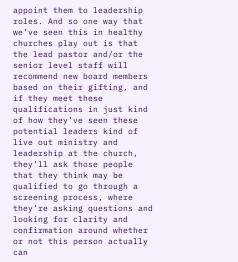appoint them to leadership roles. And so one way that we’ve seen this in healthy churches play out is that the lead pastor and/or the senior level staff will recommend new board members based on their gifting, and if they meet these qualifications in just kind of how they’ve seen these potential leaders kind of live out ministry and leadership at the church, they’ll ask those people that they think may be qualified to go through a screening process, where they’re asking questions and looking for clarity and confirmation around whether or not this person actually can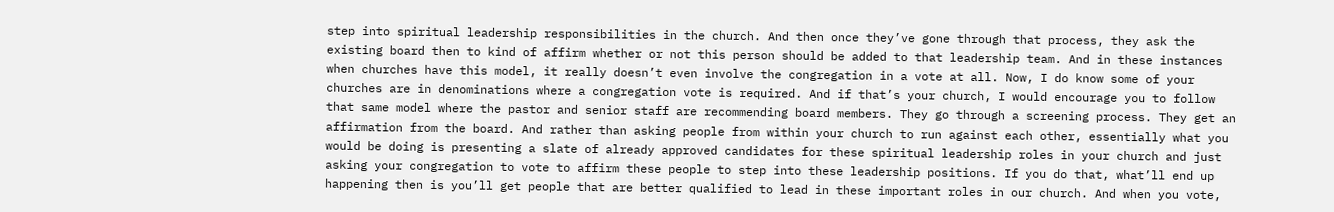step into spiritual leadership responsibilities in the church. And then once they’ve gone through that process, they ask the existing board then to kind of affirm whether or not this person should be added to that leadership team. And in these instances when churches have this model, it really doesn’t even involve the congregation in a vote at all. Now, I do know some of your churches are in denominations where a congregation vote is required. And if that’s your church, I would encourage you to follow that same model where the pastor and senior staff are recommending board members. They go through a screening process. They get an affirmation from the board. And rather than asking people from within your church to run against each other, essentially what you would be doing is presenting a slate of already approved candidates for these spiritual leadership roles in your church and just asking your congregation to vote to affirm these people to step into these leadership positions. If you do that, what’ll end up happening then is you’ll get people that are better qualified to lead in these important roles in our church. And when you vote,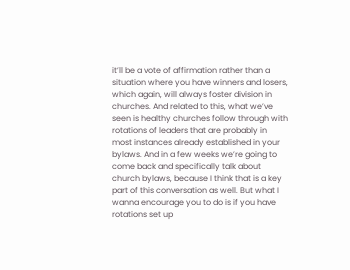it’ll be a vote of affirmation rather than a situation where you have winners and losers, which again, will always foster division in churches. And related to this, what we’ve seen is healthy churches follow through with rotations of leaders that are probably in most instances already established in your bylaws. And in a few weeks we’re going to come back and specifically talk about church bylaws, because I think that is a key part of this conversation as well. But what I wanna encourage you to do is if you have rotations set up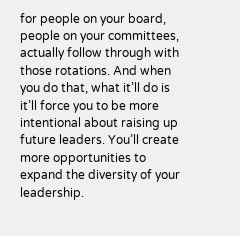for people on your board, people on your committees, actually follow through with those rotations. And when you do that, what it’ll do is it’ll force you to be more intentional about raising up future leaders. You’ll create more opportunities to expand the diversity of your leadership.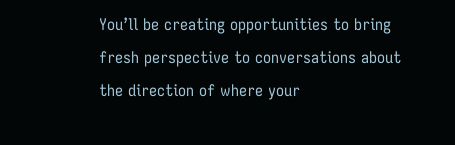You’ll be creating opportunities to bring fresh perspective to conversations about the direction of where your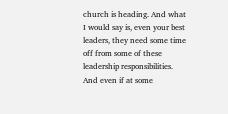church is heading. And what I would say is, even your best leaders, they need some time off from some of these leadership responsibilities. And even if at some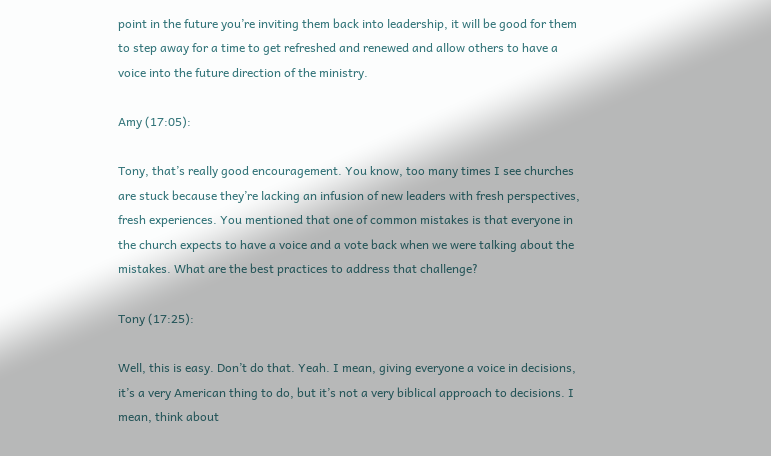point in the future you’re inviting them back into leadership, it will be good for them to step away for a time to get refreshed and renewed and allow others to have a voice into the future direction of the ministry.

Amy (17:05):

Tony, that’s really good encouragement. You know, too many times I see churches are stuck because they’re lacking an infusion of new leaders with fresh perspectives, fresh experiences. You mentioned that one of common mistakes is that everyone in the church expects to have a voice and a vote back when we were talking about the mistakes. What are the best practices to address that challenge?

Tony (17:25):

Well, this is easy. Don’t do that. Yeah. I mean, giving everyone a voice in decisions, it’s a very American thing to do, but it’s not a very biblical approach to decisions. I mean, think about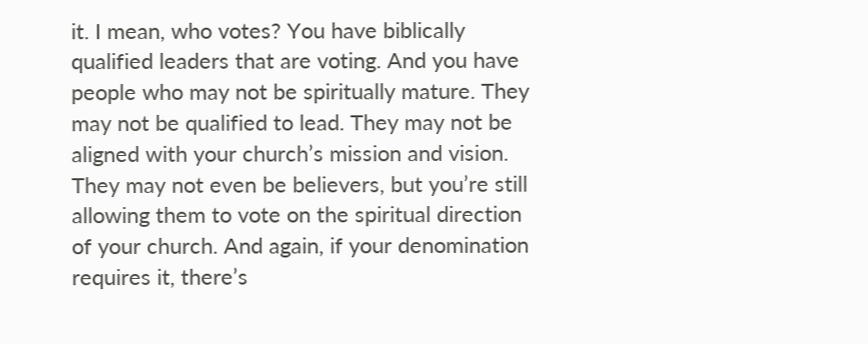it. I mean, who votes? You have biblically qualified leaders that are voting. And you have people who may not be spiritually mature. They may not be qualified to lead. They may not be aligned with your church’s mission and vision. They may not even be believers, but you’re still allowing them to vote on the spiritual direction of your church. And again, if your denomination requires it, there’s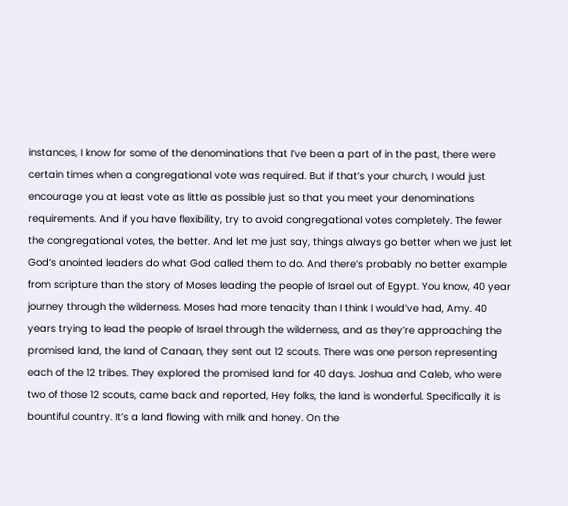instances, I know for some of the denominations that I’ve been a part of in the past, there were certain times when a congregational vote was required. But if that’s your church, I would just encourage you at least vote as little as possible just so that you meet your denominations requirements. And if you have flexibility, try to avoid congregational votes completely. The fewer the congregational votes, the better. And let me just say, things always go better when we just let God’s anointed leaders do what God called them to do. And there’s probably no better example from scripture than the story of Moses leading the people of Israel out of Egypt. You know, 40 year journey through the wilderness. Moses had more tenacity than I think I would’ve had, Amy. 40 years trying to lead the people of Israel through the wilderness, and as they’re approaching the promised land, the land of Canaan, they sent out 12 scouts. There was one person representing each of the 12 tribes. They explored the promised land for 40 days. Joshua and Caleb, who were two of those 12 scouts, came back and reported, Hey folks, the land is wonderful. Specifically it is bountiful country. It’s a land flowing with milk and honey. On the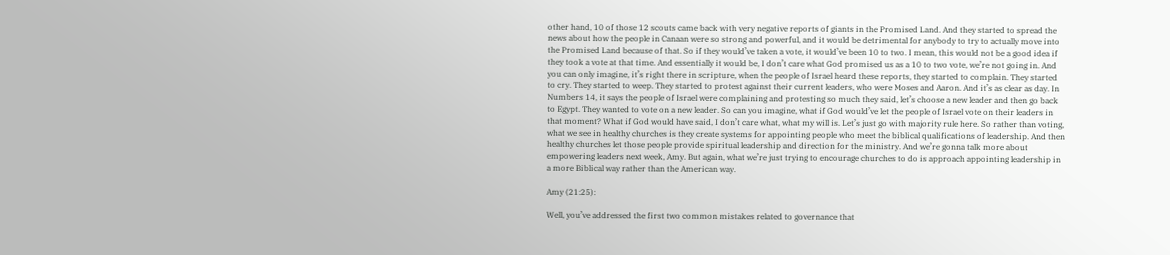other hand, 10 of those 12 scouts came back with very negative reports of giants in the Promised Land. And they started to spread the news about how the people in Canaan were so strong and powerful, and it would be detrimental for anybody to try to actually move into the Promised Land because of that. So if they would’ve taken a vote, it would’ve been 10 to two. I mean, this would not be a good idea if they took a vote at that time. And essentially it would be, I don’t care what God promised us as a 10 to two vote, we’re not going in. And you can only imagine, it’s right there in scripture, when the people of Israel heard these reports, they started to complain. They started to cry. They started to weep. They started to protest against their current leaders, who were Moses and Aaron. And it’s as clear as day. In Numbers 14, it says the people of Israel were complaining and protesting so much they said, let’s choose a new leader and then go back to Egypt. They wanted to vote on a new leader. So can you imagine, what if God would’ve let the people of Israel vote on their leaders in that moment? What if God would have said, I don’t care what, what my will is. Let’s just go with majority rule here. So rather than voting, what we see in healthy churches is they create systems for appointing people who meet the biblical qualifications of leadership. And then healthy churches let those people provide spiritual leadership and direction for the ministry. And we’re gonna talk more about empowering leaders next week, Amy. But again, what we’re just trying to encourage churches to do is approach appointing leadership in a more Biblical way rather than the American way.

Amy (21:25):

Well, you’ve addressed the first two common mistakes related to governance that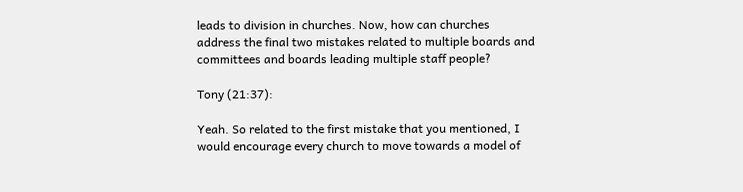leads to division in churches. Now, how can churches address the final two mistakes related to multiple boards and committees and boards leading multiple staff people?

Tony (21:37):

Yeah. So related to the first mistake that you mentioned, I would encourage every church to move towards a model of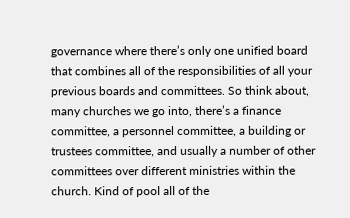governance where there’s only one unified board that combines all of the responsibilities of all your previous boards and committees. So think about, many churches we go into, there’s a finance committee, a personnel committee, a building or trustees committee, and usually a number of other committees over different ministries within the church. Kind of pool all of the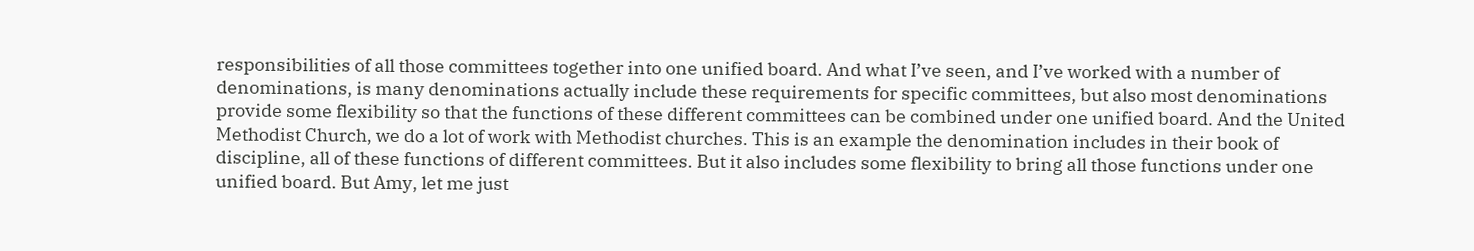responsibilities of all those committees together into one unified board. And what I’ve seen, and I’ve worked with a number of denominations, is many denominations actually include these requirements for specific committees, but also most denominations provide some flexibility so that the functions of these different committees can be combined under one unified board. And the United Methodist Church, we do a lot of work with Methodist churches. This is an example the denomination includes in their book of discipline, all of these functions of different committees. But it also includes some flexibility to bring all those functions under one unified board. But Amy, let me just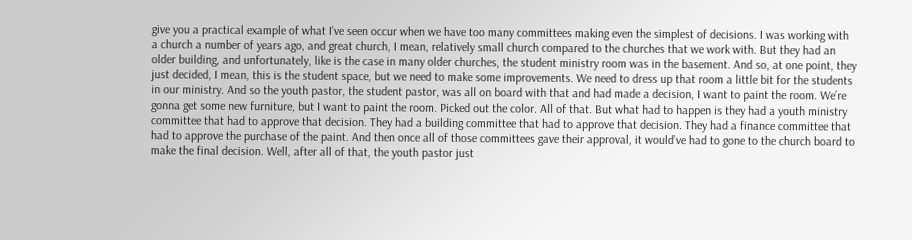give you a practical example of what I’ve seen occur when we have too many committees making even the simplest of decisions. I was working with a church a number of years ago, and great church, I mean, relatively small church compared to the churches that we work with. But they had an older building, and unfortunately, like is the case in many older churches, the student ministry room was in the basement. And so, at one point, they just decided, I mean, this is the student space, but we need to make some improvements. We need to dress up that room a little bit for the students in our ministry. And so the youth pastor, the student pastor, was all on board with that and had made a decision, I want to paint the room. We’re gonna get some new furniture, but I want to paint the room. Picked out the color. All of that. But what had to happen is they had a youth ministry committee that had to approve that decision. They had a building committee that had to approve that decision. They had a finance committee that had to approve the purchase of the paint. And then once all of those committees gave their approval, it would’ve had to gone to the church board to make the final decision. Well, after all of that, the youth pastor just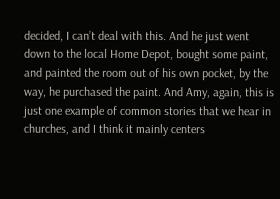decided, I can’t deal with this. And he just went down to the local Home Depot, bought some paint, and painted the room out of his own pocket, by the way, he purchased the paint. And Amy, again, this is just one example of common stories that we hear in churches, and I think it mainly centers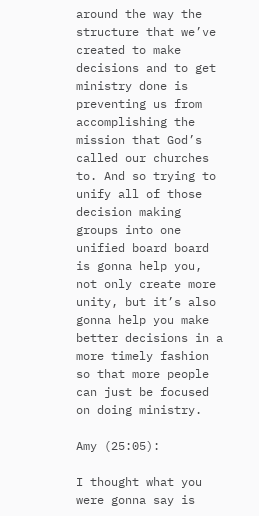around the way the structure that we’ve created to make decisions and to get ministry done is preventing us from accomplishing the mission that God’s called our churches to. And so trying to unify all of those decision making groups into one unified board board is gonna help you, not only create more unity, but it’s also gonna help you make better decisions in a more timely fashion so that more people can just be focused on doing ministry.

Amy (25:05):

I thought what you were gonna say is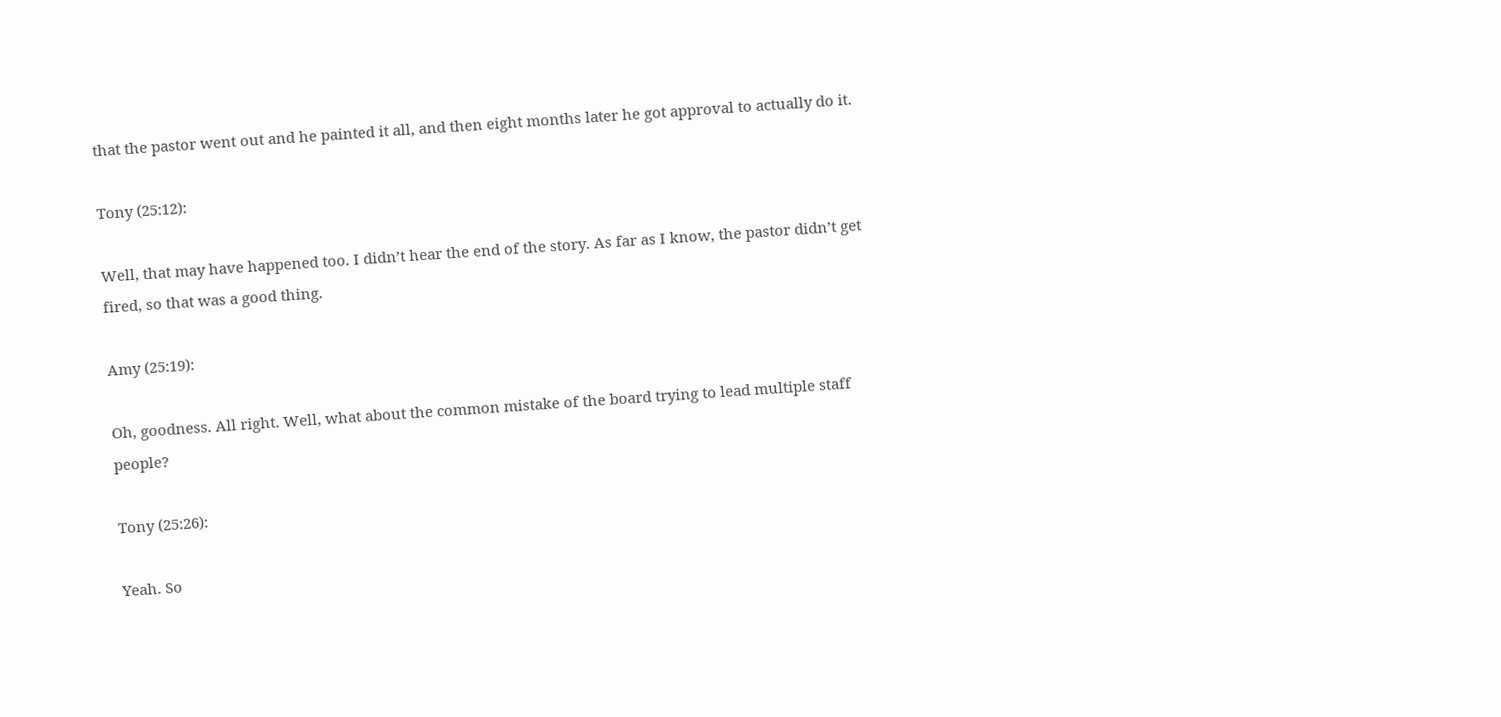that the pastor went out and he painted it all, and then eight months later he got approval to actually do it.

Tony (25:12):

Well, that may have happened too. I didn’t hear the end of the story. As far as I know, the pastor didn’t get fired, so that was a good thing.

Amy (25:19):

Oh, goodness. All right. Well, what about the common mistake of the board trying to lead multiple staff people?

Tony (25:26):

Yeah. So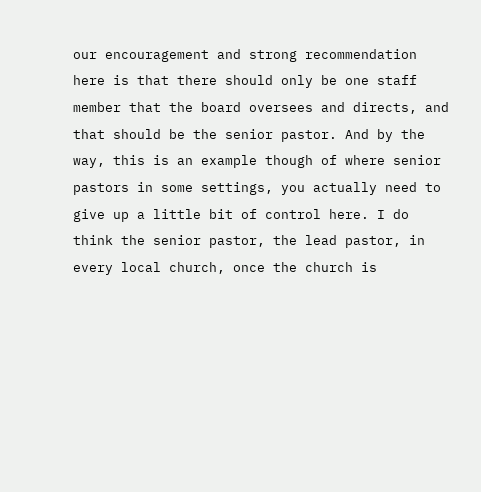our encouragement and strong recommendation here is that there should only be one staff member that the board oversees and directs, and that should be the senior pastor. And by the way, this is an example though of where senior pastors in some settings, you actually need to give up a little bit of control here. I do think the senior pastor, the lead pastor, in every local church, once the church is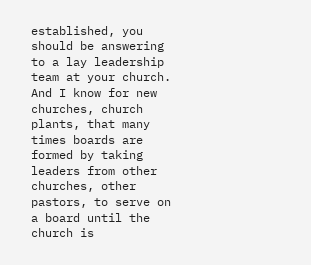established, you should be answering to a lay leadership team at your church. And I know for new churches, church plants, that many times boards are formed by taking leaders from other churches, other pastors, to serve on a board until the church is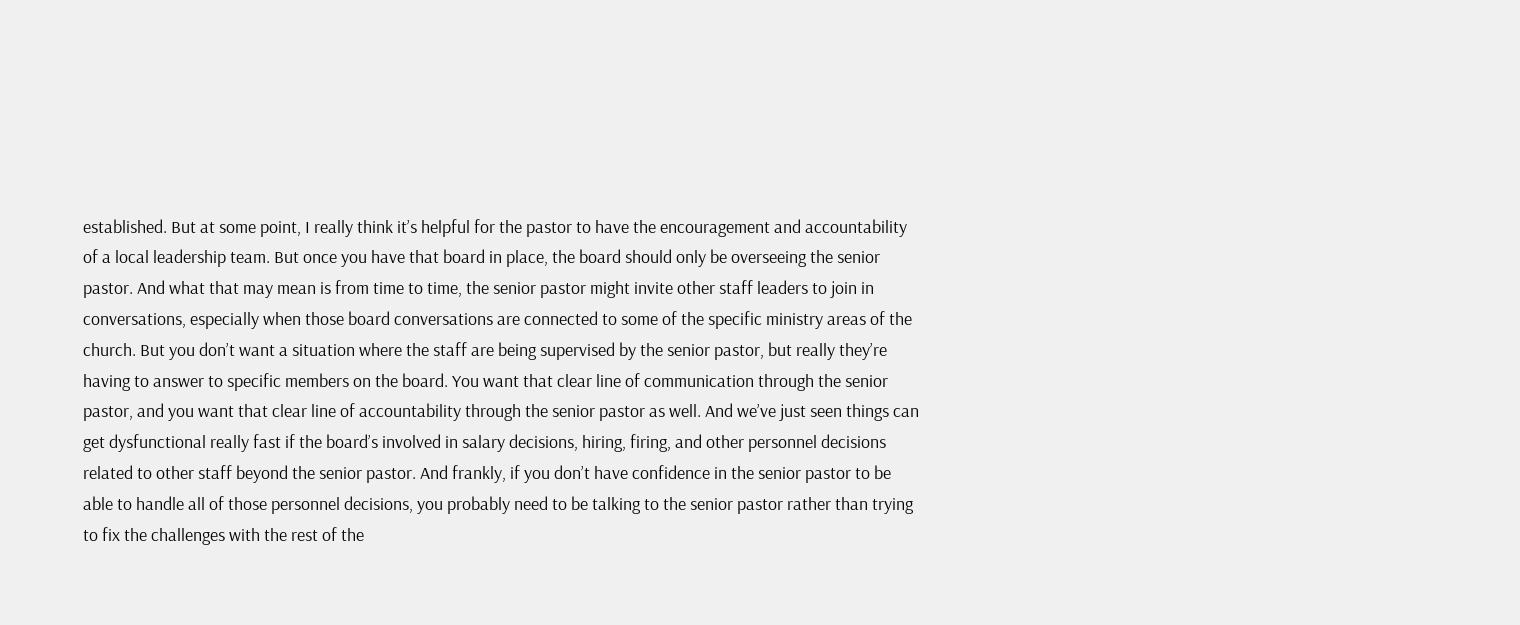established. But at some point, I really think it’s helpful for the pastor to have the encouragement and accountability of a local leadership team. But once you have that board in place, the board should only be overseeing the senior pastor. And what that may mean is from time to time, the senior pastor might invite other staff leaders to join in conversations, especially when those board conversations are connected to some of the specific ministry areas of the church. But you don’t want a situation where the staff are being supervised by the senior pastor, but really they’re having to answer to specific members on the board. You want that clear line of communication through the senior pastor, and you want that clear line of accountability through the senior pastor as well. And we’ve just seen things can get dysfunctional really fast if the board’s involved in salary decisions, hiring, firing, and other personnel decisions related to other staff beyond the senior pastor. And frankly, if you don’t have confidence in the senior pastor to be able to handle all of those personnel decisions, you probably need to be talking to the senior pastor rather than trying to fix the challenges with the rest of the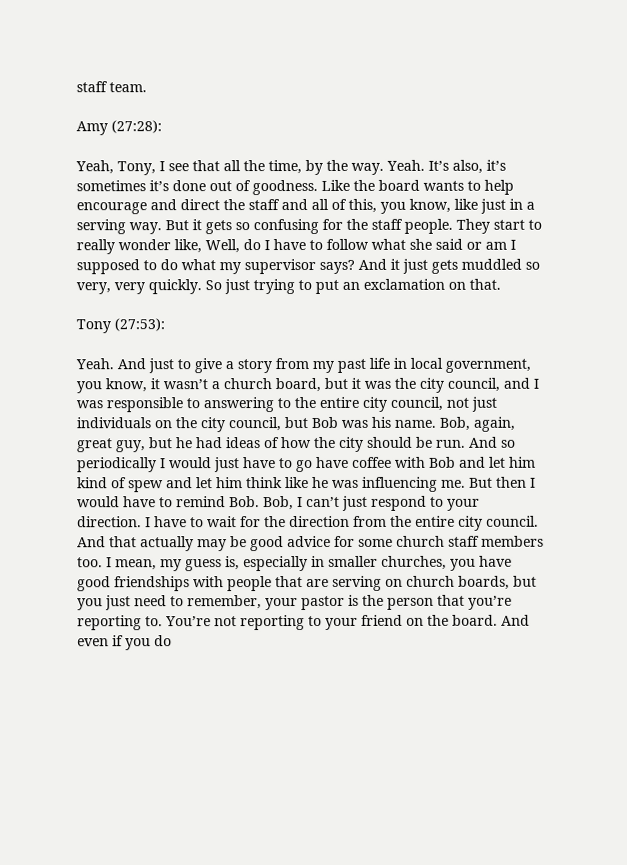staff team.

Amy (27:28):

Yeah, Tony, I see that all the time, by the way. Yeah. It’s also, it’s sometimes it’s done out of goodness. Like the board wants to help encourage and direct the staff and all of this, you know, like just in a serving way. But it gets so confusing for the staff people. They start to really wonder like, Well, do I have to follow what she said or am I supposed to do what my supervisor says? And it just gets muddled so very, very quickly. So just trying to put an exclamation on that.

Tony (27:53):

Yeah. And just to give a story from my past life in local government, you know, it wasn’t a church board, but it was the city council, and I was responsible to answering to the entire city council, not just individuals on the city council, but Bob was his name. Bob, again, great guy, but he had ideas of how the city should be run. And so periodically I would just have to go have coffee with Bob and let him kind of spew and let him think like he was influencing me. But then I would have to remind Bob. Bob, I can’t just respond to your direction. I have to wait for the direction from the entire city council. And that actually may be good advice for some church staff members too. I mean, my guess is, especially in smaller churches, you have good friendships with people that are serving on church boards, but you just need to remember, your pastor is the person that you’re reporting to. You’re not reporting to your friend on the board. And even if you do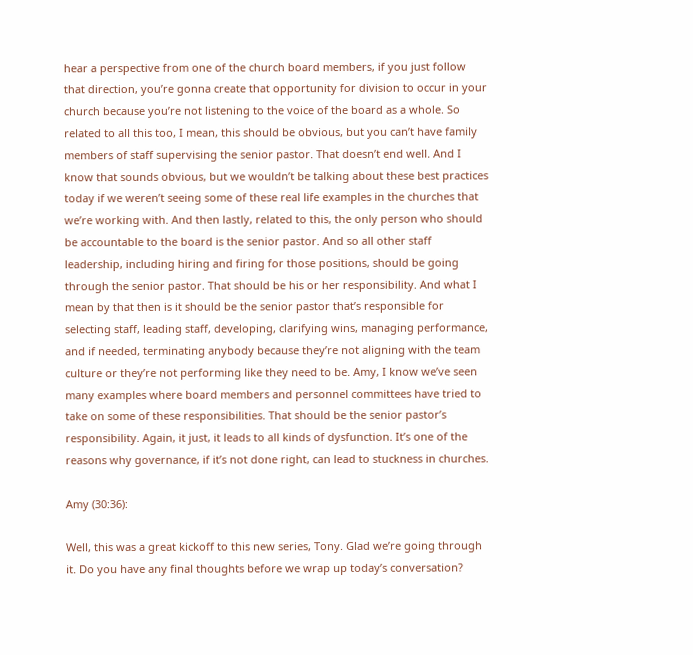hear a perspective from one of the church board members, if you just follow that direction, you’re gonna create that opportunity for division to occur in your church because you’re not listening to the voice of the board as a whole. So related to all this too, I mean, this should be obvious, but you can’t have family members of staff supervising the senior pastor. That doesn’t end well. And I know that sounds obvious, but we wouldn’t be talking about these best practices today if we weren’t seeing some of these real life examples in the churches that we’re working with. And then lastly, related to this, the only person who should be accountable to the board is the senior pastor. And so all other staff leadership, including hiring and firing for those positions, should be going through the senior pastor. That should be his or her responsibility. And what I mean by that then is it should be the senior pastor that’s responsible for selecting staff, leading staff, developing, clarifying wins, managing performance, and if needed, terminating anybody because they’re not aligning with the team culture or they’re not performing like they need to be. Amy, I know we’ve seen many examples where board members and personnel committees have tried to take on some of these responsibilities. That should be the senior pastor’s responsibility. Again, it just, it leads to all kinds of dysfunction. It’s one of the reasons why governance, if it’s not done right, can lead to stuckness in churches.

Amy (30:36):

Well, this was a great kickoff to this new series, Tony. Glad we’re going through it. Do you have any final thoughts before we wrap up today’s conversation?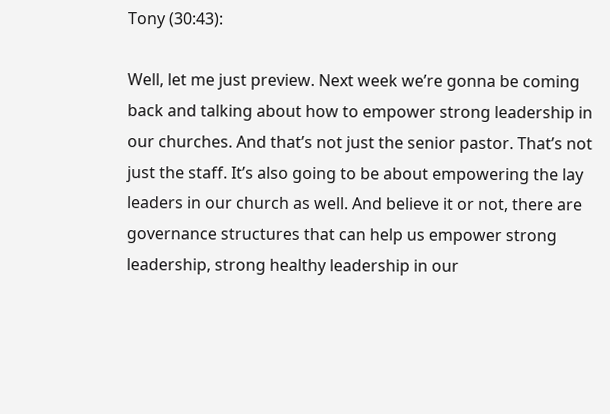Tony (30:43):

Well, let me just preview. Next week we’re gonna be coming back and talking about how to empower strong leadership in our churches. And that’s not just the senior pastor. That’s not just the staff. It’s also going to be about empowering the lay leaders in our church as well. And believe it or not, there are governance structures that can help us empower strong leadership, strong healthy leadership in our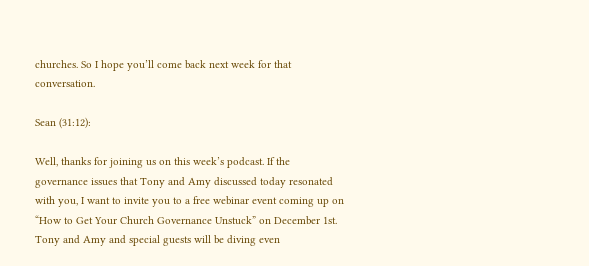churches. So I hope you’ll come back next week for that conversation.

Sean (31:12):

Well, thanks for joining us on this week’s podcast. If the governance issues that Tony and Amy discussed today resonated with you, I want to invite you to a free webinar event coming up on “How to Get Your Church Governance Unstuck” on December 1st. Tony and Amy and special guests will be diving even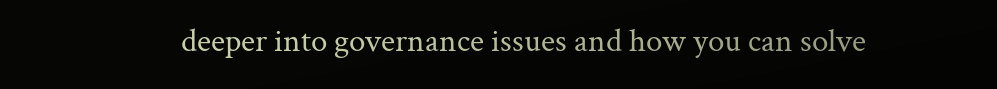deeper into governance issues and how you can solve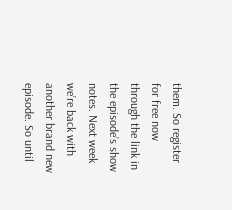them. So register for free now through the link in the episode’s show notes. Next week we’re back with another brand new episode. So until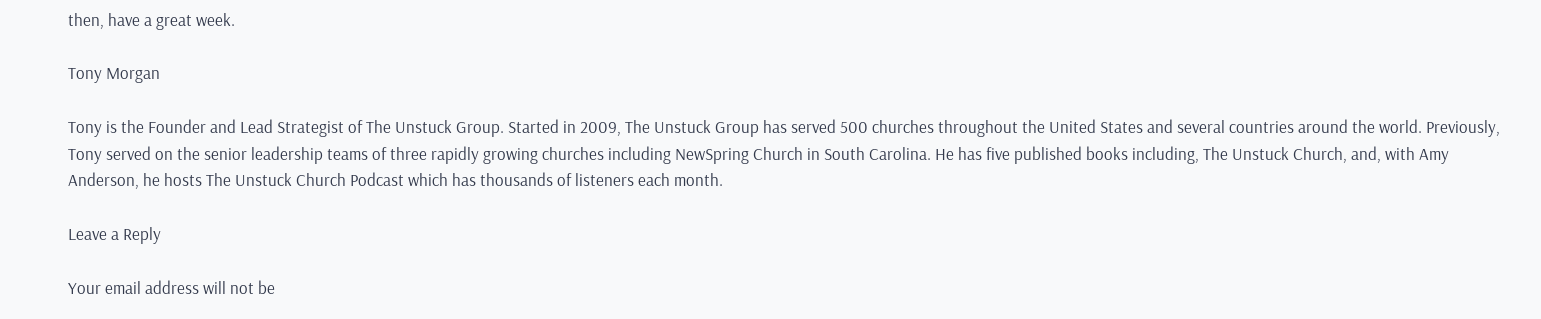then, have a great week.

Tony Morgan

Tony is the Founder and Lead Strategist of The Unstuck Group. Started in 2009, The Unstuck Group has served 500 churches throughout the United States and several countries around the world. Previously, Tony served on the senior leadership teams of three rapidly growing churches including NewSpring Church in South Carolina. He has five published books including, The Unstuck Church, and, with Amy Anderson, he hosts The Unstuck Church Podcast which has thousands of listeners each month.

Leave a Reply

Your email address will not be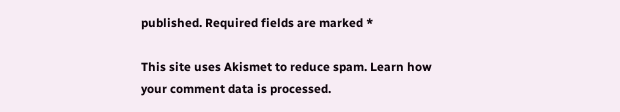published. Required fields are marked *

This site uses Akismet to reduce spam. Learn how your comment data is processed.